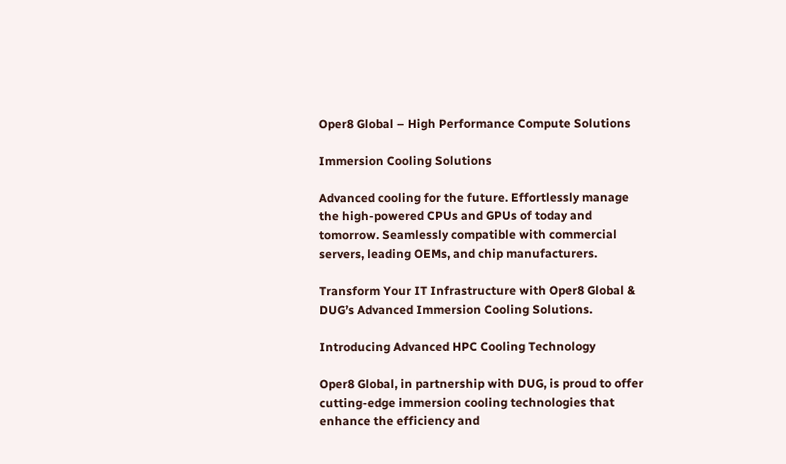Oper8 Global – High Performance Compute Solutions

Immersion Cooling Solutions

Advanced cooling for the future. Effortlessly manage the high-powered CPUs and GPUs of today and tomorrow. Seamlessly compatible with commercial servers, leading OEMs, and chip manufacturers.

Transform Your IT Infrastructure with Oper8 Global & DUG’s Advanced Immersion Cooling Solutions.

Introducing Advanced HPC Cooling Technology

Oper8 Global, in partnership with DUG, is proud to offer cutting-edge immersion cooling technologies that enhance the efficiency and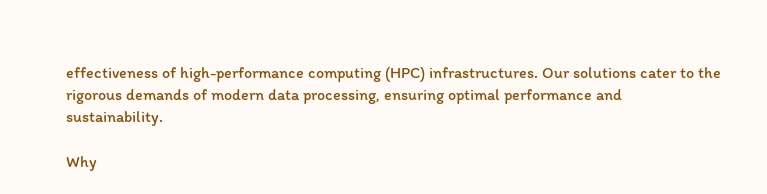effectiveness of high-performance computing (HPC) infrastructures. Our solutions cater to the rigorous demands of modern data processing, ensuring optimal performance and sustainability.

Why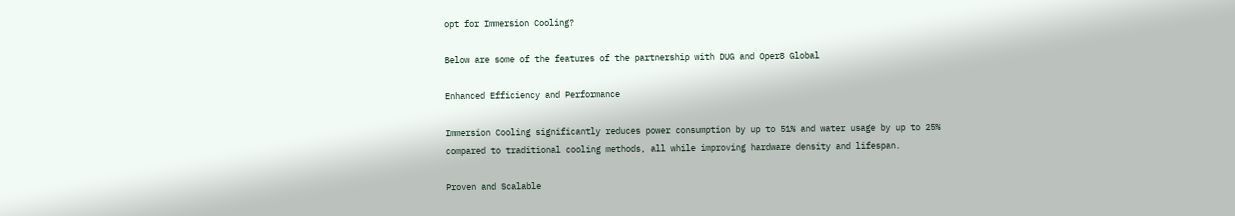opt for Immersion Cooling?

Below are some of the features of the partnership with DUG and Oper8 Global

Enhanced Efficiency and Performance

Immersion Cooling significantly reduces power consumption by up to 51% and water usage by up to 25% compared to traditional cooling methods, all while improving hardware density and lifespan.

Proven and Scalable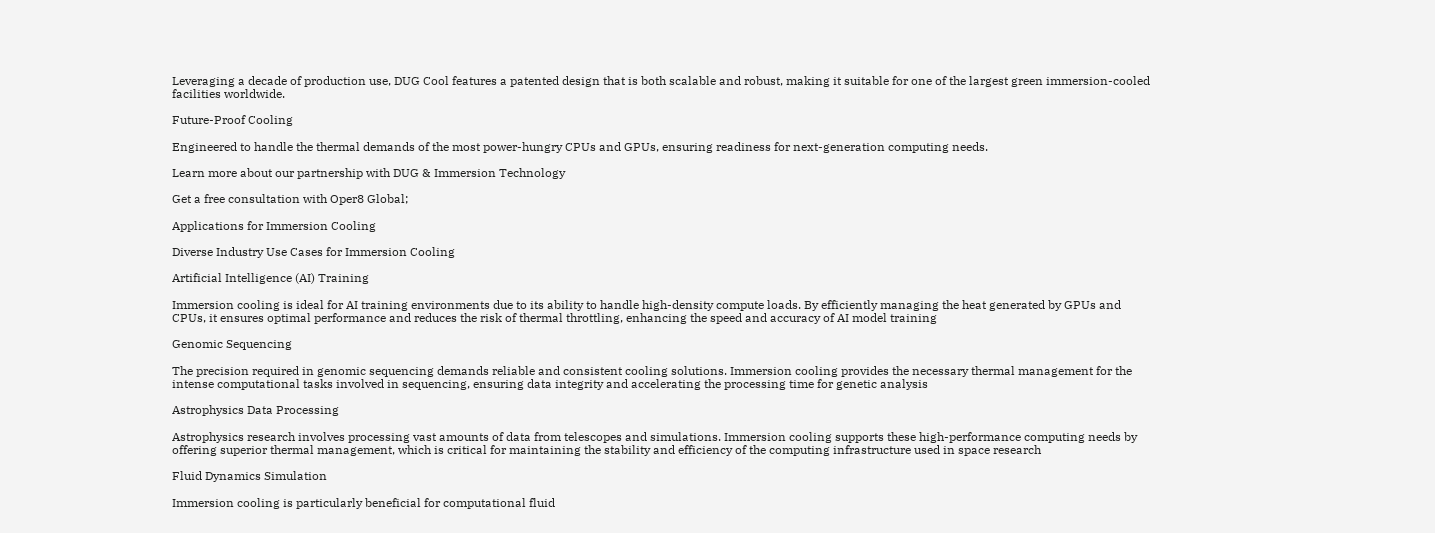Leveraging a decade of production use, DUG Cool features a patented design that is both scalable and robust, making it suitable for one of the largest green immersion-cooled facilities worldwide.

Future-Proof Cooling

Engineered to handle the thermal demands of the most power-hungry CPUs and GPUs, ensuring readiness for next-generation computing needs.

Learn more about our partnership with DUG & Immersion Technology

Get a free consultation with Oper8 Global;

Applications for Immersion Cooling

Diverse Industry Use Cases for Immersion Cooling

Artificial Intelligence (AI) Training

Immersion cooling is ideal for AI training environments due to its ability to handle high-density compute loads. By efficiently managing the heat generated by GPUs and CPUs, it ensures optimal performance and reduces the risk of thermal throttling, enhancing the speed and accuracy of AI model training

Genomic Sequencing

The precision required in genomic sequencing demands reliable and consistent cooling solutions. Immersion cooling provides the necessary thermal management for the intense computational tasks involved in sequencing, ensuring data integrity and accelerating the processing time for genetic analysis

Astrophysics Data Processing

Astrophysics research involves processing vast amounts of data from telescopes and simulations. Immersion cooling supports these high-performance computing needs by offering superior thermal management, which is critical for maintaining the stability and efficiency of the computing infrastructure used in space research

Fluid Dynamics Simulation

Immersion cooling is particularly beneficial for computational fluid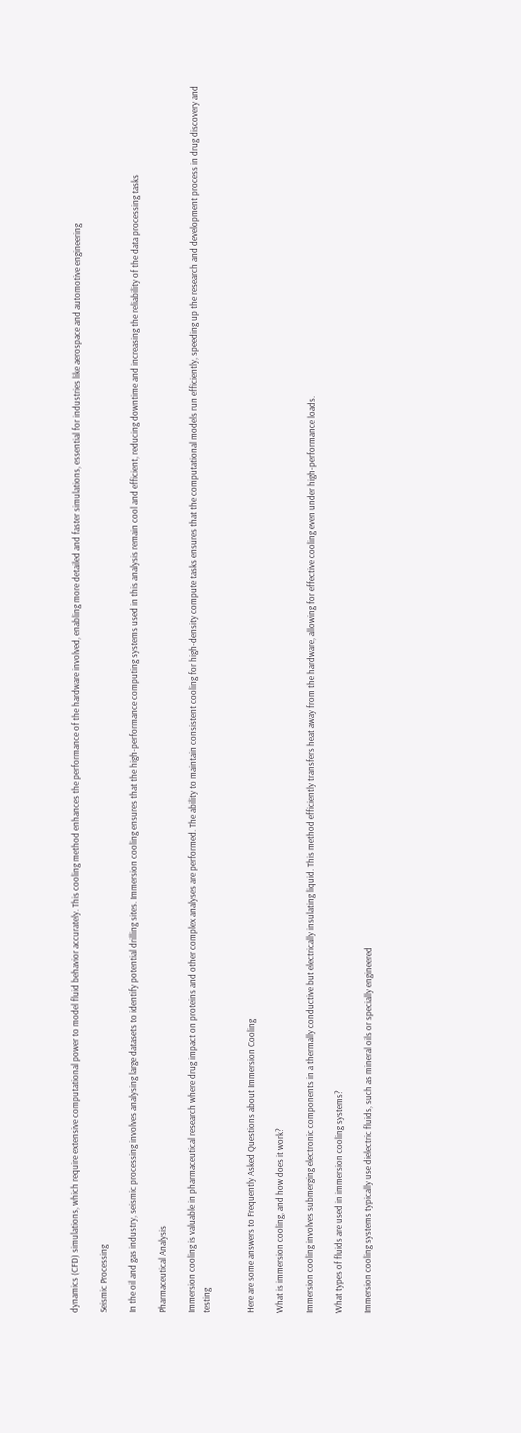dynamics (CFD) simulations, which require extensive computational power to model fluid behavior accurately. This cooling method enhances the performance of the hardware involved, enabling more detailed and faster simulations, essential for industries like aerospace and automotive engineering

Seismic Processing

In the oil and gas industry, seismic processing involves analysing large datasets to identify potential drilling sites. Immersion cooling ensures that the high-performance computing systems used in this analysis remain cool and efficient, reducing downtime and increasing the reliability of the data processing tasks

Pharmaceutical Analysis

Immersion cooling is valuable in pharmaceutical research where drug impact on proteins and other complex analyses are performed. The ability to maintain consistent cooling for high-density compute tasks ensures that the computational models run efficiently, speeding up the research and development process in drug discovery and testing


Here are some answers to Frequently Asked Questions about Immersion Cooling

What is immersion cooling, and how does it work?

Immersion cooling involves submerging electronic components in a thermally conductive but electrically insulating liquid. This method efficiently transfers heat away from the hardware, allowing for effective cooling even under high-performance loads.

What types of fluids are used in immersion cooling systems?

Immersion cooling systems typically use dielectric fluids, such as mineral oils or specially engineered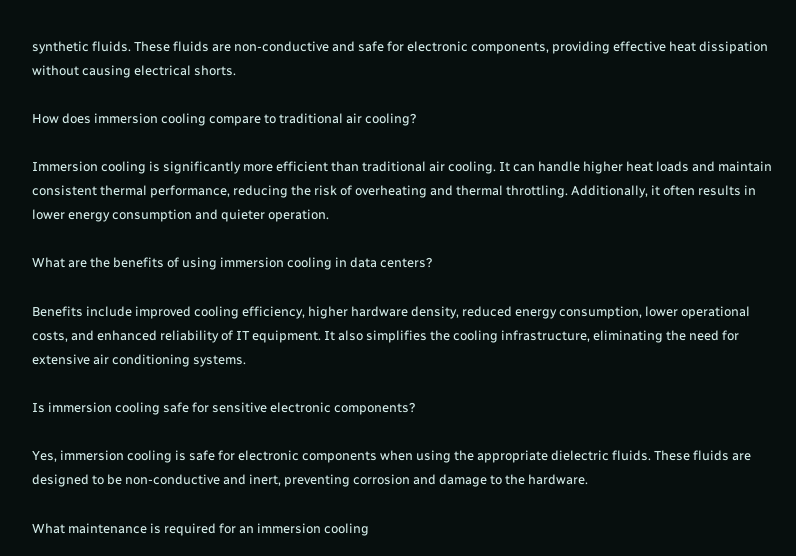synthetic fluids. These fluids are non-conductive and safe for electronic components, providing effective heat dissipation without causing electrical shorts.

How does immersion cooling compare to traditional air cooling?

Immersion cooling is significantly more efficient than traditional air cooling. It can handle higher heat loads and maintain consistent thermal performance, reducing the risk of overheating and thermal throttling. Additionally, it often results in lower energy consumption and quieter operation.

What are the benefits of using immersion cooling in data centers?

Benefits include improved cooling efficiency, higher hardware density, reduced energy consumption, lower operational costs, and enhanced reliability of IT equipment. It also simplifies the cooling infrastructure, eliminating the need for extensive air conditioning systems.

Is immersion cooling safe for sensitive electronic components?

Yes, immersion cooling is safe for electronic components when using the appropriate dielectric fluids. These fluids are designed to be non-conductive and inert, preventing corrosion and damage to the hardware.

What maintenance is required for an immersion cooling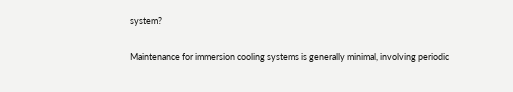system?

Maintenance for immersion cooling systems is generally minimal, involving periodic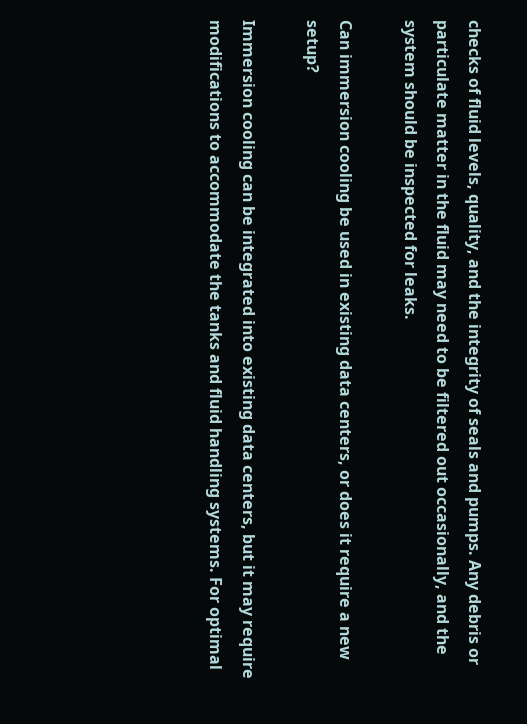checks of fluid levels, quality, and the integrity of seals and pumps. Any debris or particulate matter in the fluid may need to be filtered out occasionally, and the system should be inspected for leaks.

Can immersion cooling be used in existing data centers, or does it require a new setup?

Immersion cooling can be integrated into existing data centers, but it may require modifications to accommodate the tanks and fluid handling systems. For optimal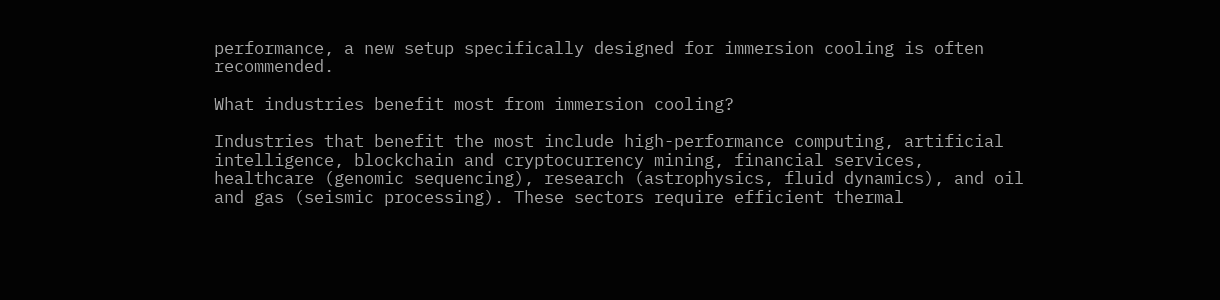performance, a new setup specifically designed for immersion cooling is often recommended.

What industries benefit most from immersion cooling?

Industries that benefit the most include high-performance computing, artificial intelligence, blockchain and cryptocurrency mining, financial services, healthcare (genomic sequencing), research (astrophysics, fluid dynamics), and oil and gas (seismic processing). These sectors require efficient thermal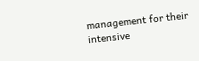management for their intensive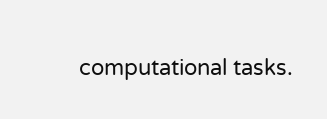computational tasks.